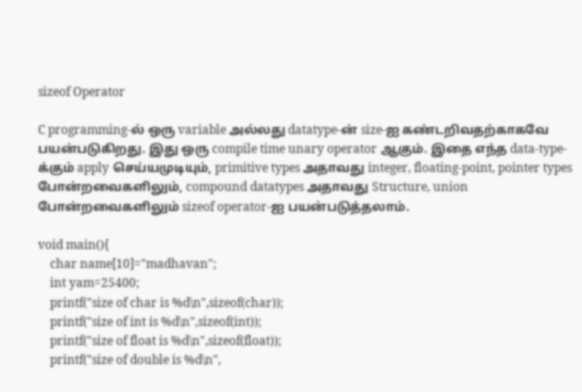sizeof Operator

C programming-ல் ஒரு variable அல்லது datatype-ன் size-ஐ கண்டறிவதற்காகவே பயன்படுகிறது. இது ஒரு compile time unary operator ஆகும். இதை எந்த data-type-க்கும் apply செய்யமுடியும், primitive types அதாவது integer, floating-point, pointer types போன்றவைகளிலும், compound datatypes அதாவது Structure, union போன்றவைகளிலும் sizeof operator-ஐ பயன்படுத்தலாம்.

void main(){
    char name[10]="madhavan";
    int yam=25400;
    printf("size of char is %d\n",sizeof(char));
    printf("size of int is %d\n",sizeof(int));
    printf("size of float is %d\n",sizeof(float));
    printf("size of double is %d\n",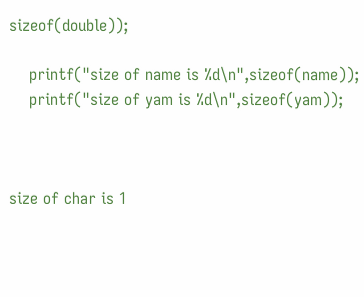sizeof(double));

    printf("size of name is %d\n",sizeof(name));
    printf("size of yam is %d\n",sizeof(yam));



size of char is 1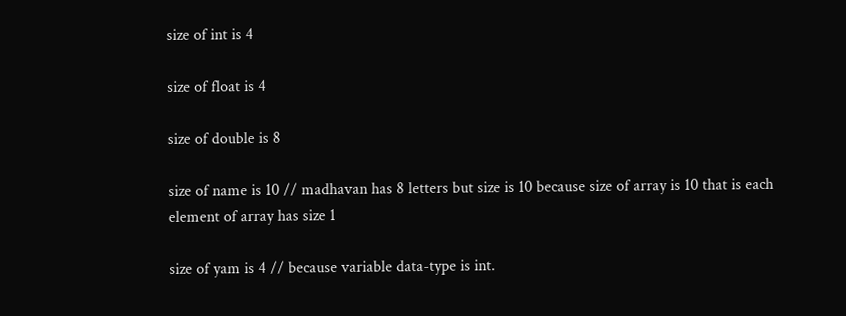size of int is 4

size of float is 4

size of double is 8

size of name is 10 // madhavan has 8 letters but size is 10 because size of array is 10 that is each element of array has size 1

size of yam is 4 // because variable data-type is int.